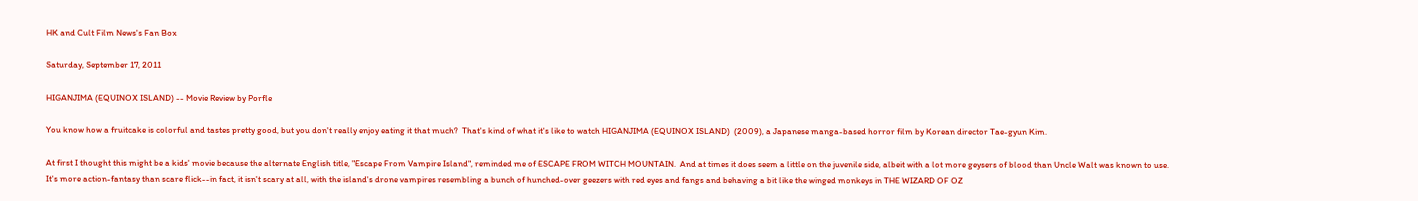HK and Cult Film News's Fan Box

Saturday, September 17, 2011

HIGANJIMA (EQUINOX ISLAND) -- Movie Review by Porfle

You know how a fruitcake is colorful and tastes pretty good, but you don't really enjoy eating it that much?  That's kind of what it's like to watch HIGANJIMA (EQUINOX ISLAND)  (2009), a Japanese manga-based horror film by Korean director Tae-gyun Kim.

At first I thought this might be a kids' movie because the alternate English title, "Escape From Vampire Island", reminded me of ESCAPE FROM WITCH MOUNTAIN.  And at times it does seem a little on the juvenile side, albeit with a lot more geysers of blood than Uncle Walt was known to use.  It's more action-fantasy than scare flick--in fact, it isn't scary at all, with the island's drone vampires resembling a bunch of hunched-over geezers with red eyes and fangs and behaving a bit like the winged monkeys in THE WIZARD OF OZ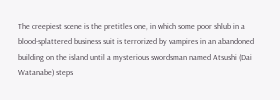The creepiest scene is the pretitles one, in which some poor shlub in a blood-splattered business suit is terrorized by vampires in an abandoned building on the island until a mysterious swordsman named Atsushi (Dai Watanabe) steps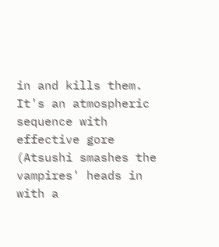in and kills them.  It's an atmospheric sequence with effective gore (Atsushi smashes the vampires' heads in with a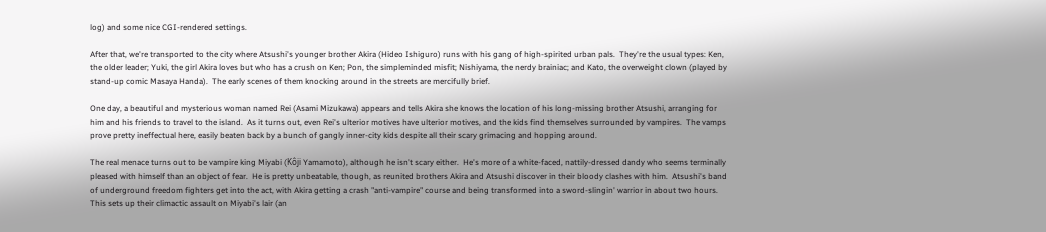log) and some nice CGI-rendered settings.

After that, we're transported to the city where Atsushi's younger brother Akira (Hideo Ishiguro) runs with his gang of high-spirited urban pals.  They're the usual types: Ken, the older leader; Yuki, the girl Akira loves but who has a crush on Ken; Pon, the simpleminded misfit; Nishiyama, the nerdy brainiac; and Kato, the overweight clown (played by stand-up comic Masaya Handa).  The early scenes of them knocking around in the streets are mercifully brief.

One day, a beautiful and mysterious woman named Rei (Asami Mizukawa) appears and tells Akira she knows the location of his long-missing brother Atsushi, arranging for him and his friends to travel to the island.  As it turns out, even Rei's ulterior motives have ulterior motives, and the kids find themselves surrounded by vampires.  The vamps prove pretty ineffectual here, easily beaten back by a bunch of gangly inner-city kids despite all their scary grimacing and hopping around.

The real menace turns out to be vampire king Miyabi (Kôji Yamamoto), although he isn't scary either.  He's more of a white-faced, nattily-dressed dandy who seems terminally pleased with himself than an object of fear.  He is pretty unbeatable, though, as reunited brothers Akira and Atsushi discover in their bloody clashes with him.  Atsushi's band of underground freedom fighters get into the act, with Akira getting a crash "anti-vampire" course and being transformed into a sword-slingin' warrior in about two hours.  This sets up their climactic assault on Miyabi's lair (an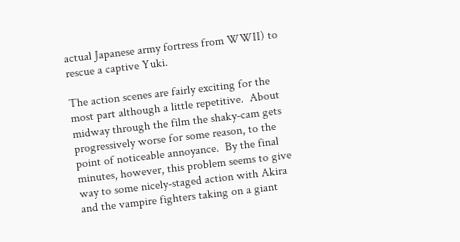actual Japanese army fortress from WWII) to rescue a captive Yuki.

The action scenes are fairly exciting for the most part although a little repetitive.  About midway through the film the shaky-cam gets progressively worse for some reason, to the point of noticeable annoyance.  By the final minutes, however, this problem seems to give way to some nicely-staged action with Akira and the vampire fighters taking on a giant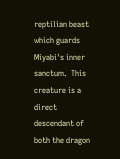reptilian beast which guards Miyabi's inner sanctum.  This creature is a direct descendant of both the dragon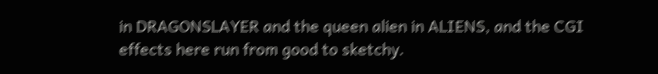in DRAGONSLAYER and the queen alien in ALIENS, and the CGI effects here run from good to sketchy.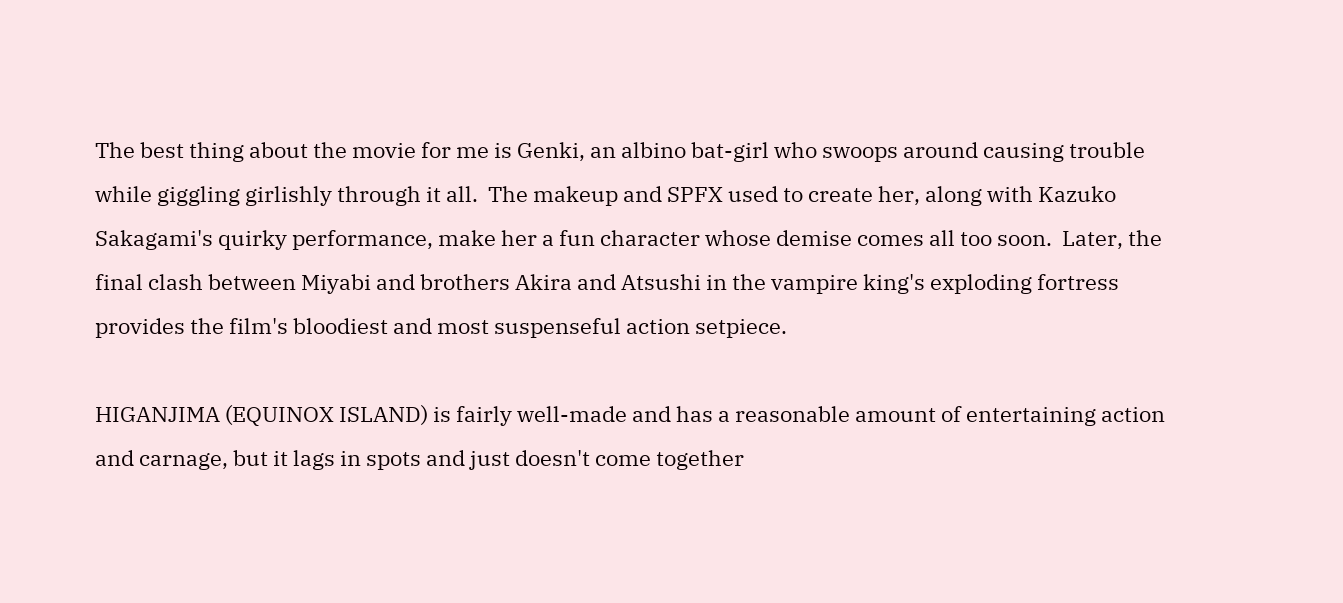The best thing about the movie for me is Genki, an albino bat-girl who swoops around causing trouble while giggling girlishly through it all.  The makeup and SPFX used to create her, along with Kazuko Sakagami's quirky performance, make her a fun character whose demise comes all too soon.  Later, the final clash between Miyabi and brothers Akira and Atsushi in the vampire king's exploding fortress provides the film's bloodiest and most suspenseful action setpiece.

HIGANJIMA (EQUINOX ISLAND) is fairly well-made and has a reasonable amount of entertaining action and carnage, but it lags in spots and just doesn't come together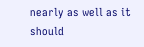nearly as well as it should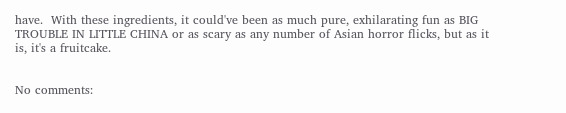have.  With these ingredients, it could've been as much pure, exhilarating fun as BIG TROUBLE IN LITTLE CHINA or as scary as any number of Asian horror flicks, but as it is, it's a fruitcake.


No comments: